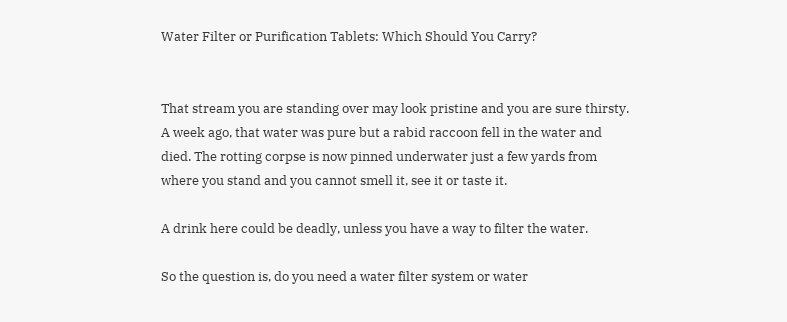Water Filter or Purification Tablets: Which Should You Carry?


That stream you are standing over may look pristine and you are sure thirsty. A week ago, that water was pure but a rabid raccoon fell in the water and died. The rotting corpse is now pinned underwater just a few yards from where you stand and you cannot smell it, see it or taste it.

A drink here could be deadly, unless you have a way to filter the water.

So the question is, do you need a water filter system or water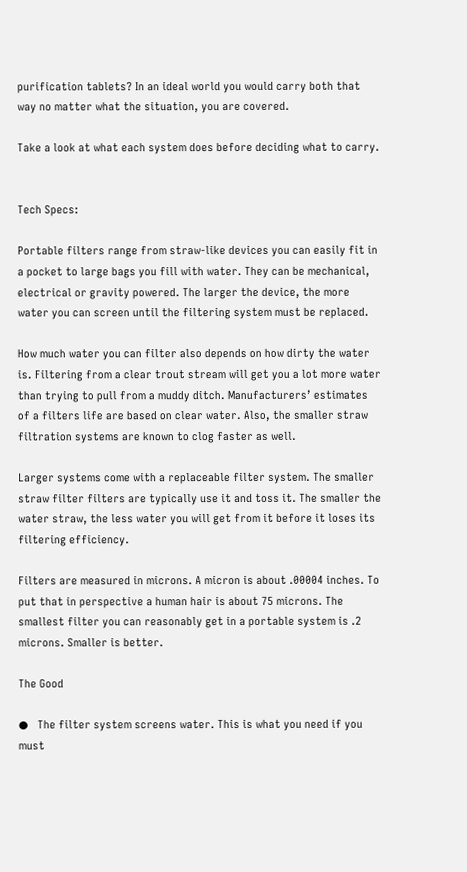purification tablets? In an ideal world you would carry both that way no matter what the situation, you are covered.

Take a look at what each system does before deciding what to carry.


Tech Specs:

Portable filters range from straw-like devices you can easily fit in a pocket to large bags you fill with water. They can be mechanical, electrical or gravity powered. The larger the device, the more water you can screen until the filtering system must be replaced.

How much water you can filter also depends on how dirty the water is. Filtering from a clear trout stream will get you a lot more water than trying to pull from a muddy ditch. Manufacturers’ estimates of a filters life are based on clear water. Also, the smaller straw filtration systems are known to clog faster as well.

Larger systems come with a replaceable filter system. The smaller straw filter filters are typically use it and toss it. The smaller the water straw, the less water you will get from it before it loses its filtering efficiency.

Filters are measured in microns. A micron is about .00004 inches. To put that in perspective a human hair is about 75 microns. The smallest filter you can reasonably get in a portable system is .2 microns. Smaller is better.

The Good

●   The filter system screens water. This is what you need if you must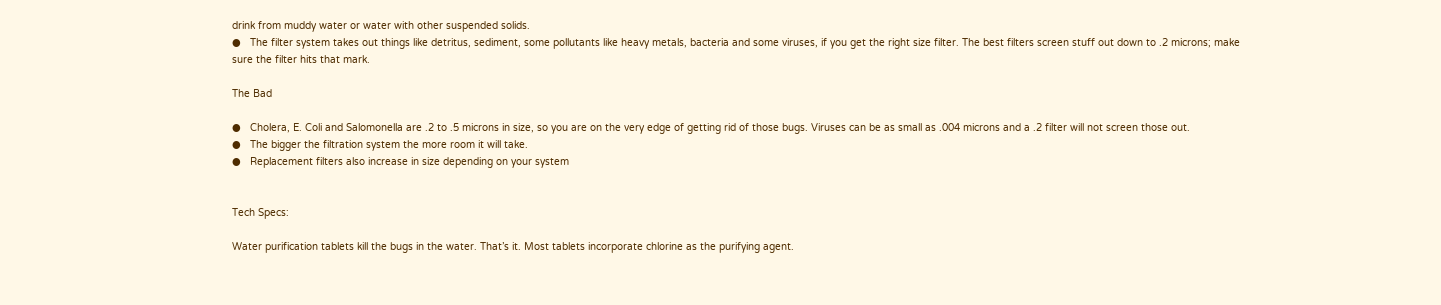drink from muddy water or water with other suspended solids.
●   The filter system takes out things like detritus, sediment, some pollutants like heavy metals, bacteria and some viruses, if you get the right size filter. The best filters screen stuff out down to .2 microns; make sure the filter hits that mark.

The Bad

●   Cholera, E. Coli and Salomonella are .2 to .5 microns in size, so you are on the very edge of getting rid of those bugs. Viruses can be as small as .004 microns and a .2 filter will not screen those out.
●   The bigger the filtration system the more room it will take.
●   Replacement filters also increase in size depending on your system


Tech Specs:

Water purification tablets kill the bugs in the water. That’s it. Most tablets incorporate chlorine as the purifying agent.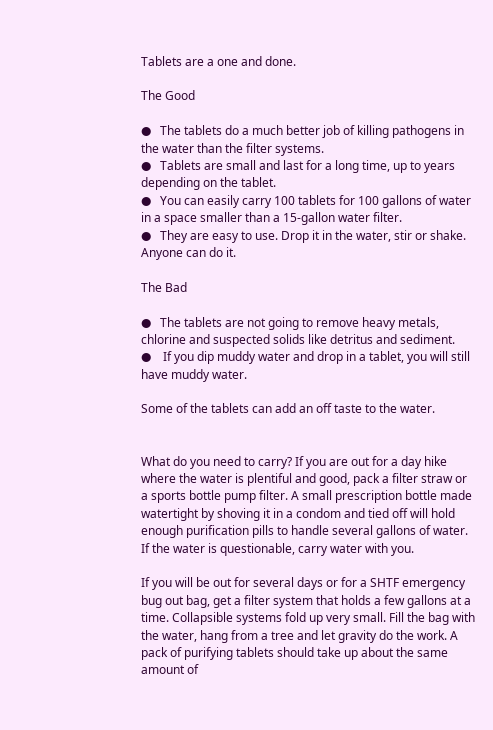Tablets are a one and done.

The Good

●   The tablets do a much better job of killing pathogens in the water than the filter systems.
●   Tablets are small and last for a long time, up to years depending on the tablet.
●   You can easily carry 100 tablets for 100 gallons of water in a space smaller than a 15-gallon water filter.
●   They are easy to use. Drop it in the water, stir or shake. Anyone can do it.

The Bad

●   The tablets are not going to remove heavy metals, chlorine and suspected solids like detritus and sediment.
●    If you dip muddy water and drop in a tablet, you will still have muddy water.

Some of the tablets can add an off taste to the water.


What do you need to carry? If you are out for a day hike where the water is plentiful and good, pack a filter straw or a sports bottle pump filter. A small prescription bottle made watertight by shoving it in a condom and tied off will hold enough purification pills to handle several gallons of water. If the water is questionable, carry water with you.

If you will be out for several days or for a SHTF emergency bug out bag, get a filter system that holds a few gallons at a time. Collapsible systems fold up very small. Fill the bag with the water, hang from a tree and let gravity do the work. A pack of purifying tablets should take up about the same amount of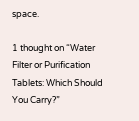space.

1 thought on “Water Filter or Purification Tablets: Which Should You Carry?”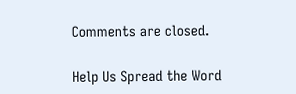Comments are closed.

Help Us Spread the Word